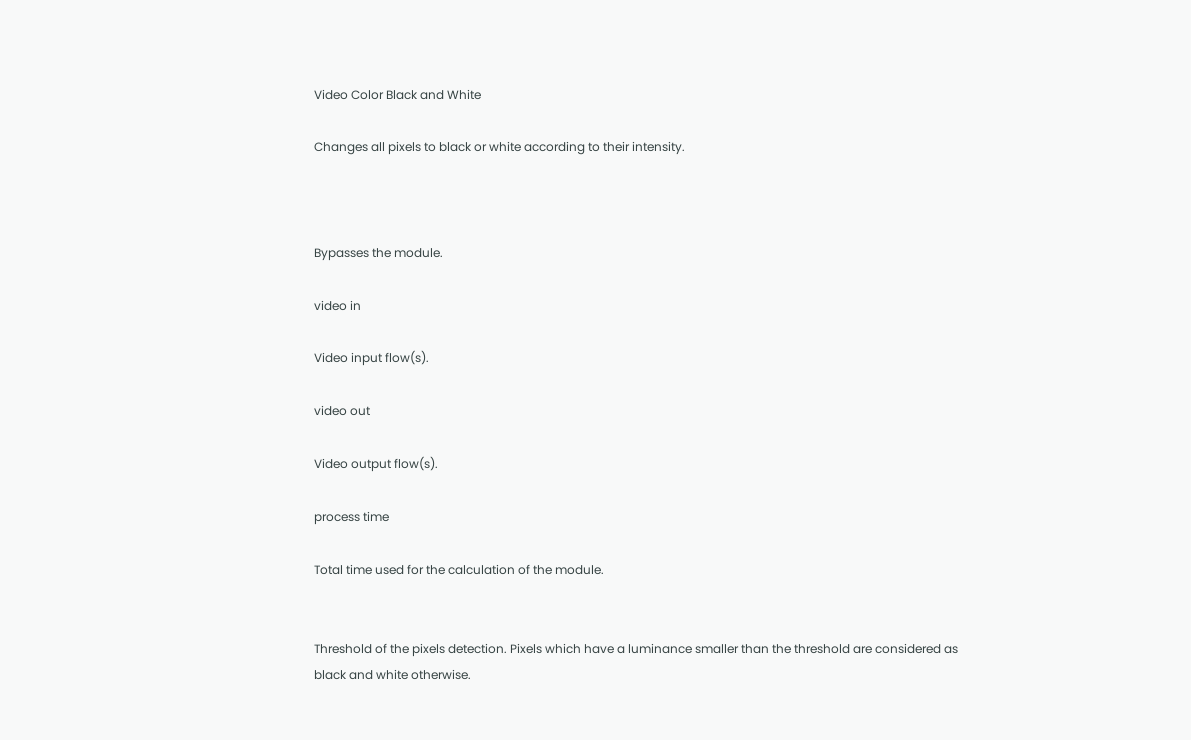Video Color Black and White

Changes all pixels to black or white according to their intensity.



Bypasses the module.

video in

Video input flow(s).

video out

Video output flow(s).

process time

Total time used for the calculation of the module.


Threshold of the pixels detection. Pixels which have a luminance smaller than the threshold are considered as black and white otherwise.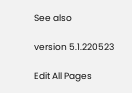See also

version 5.1.220523

Edit All Pages